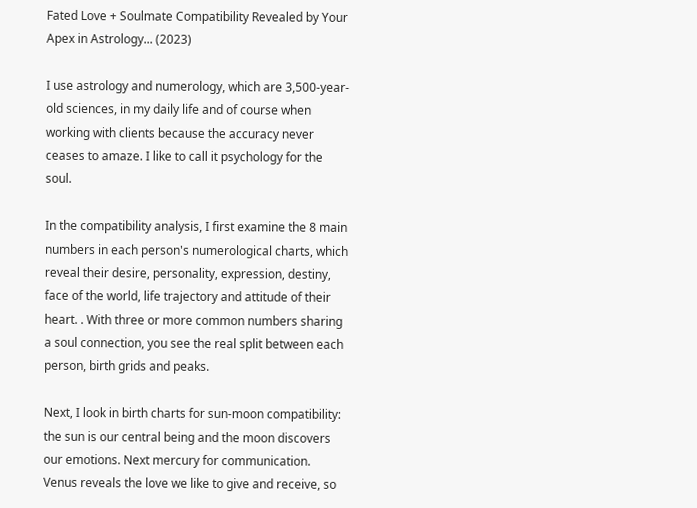Fated Love + Soulmate Compatibility Revealed by Your Apex in Astrology... (2023)

I use astrology and numerology, which are 3,500-year-old sciences, in my daily life and of course when working with clients because the accuracy never ceases to amaze. I like to call it psychology for the soul.

In the compatibility analysis, I first examine the 8 main numbers in each person's numerological charts, which reveal their desire, personality, expression, destiny, face of the world, life trajectory and attitude of their heart. . With three or more common numbers sharing a soul connection, you see the real split between each person, birth grids and peaks.

Next, I look in birth charts for sun-moon compatibility: the sun is our central being and the moon discovers our emotions. Next mercury for communication. Venus reveals the love we like to give and receive, so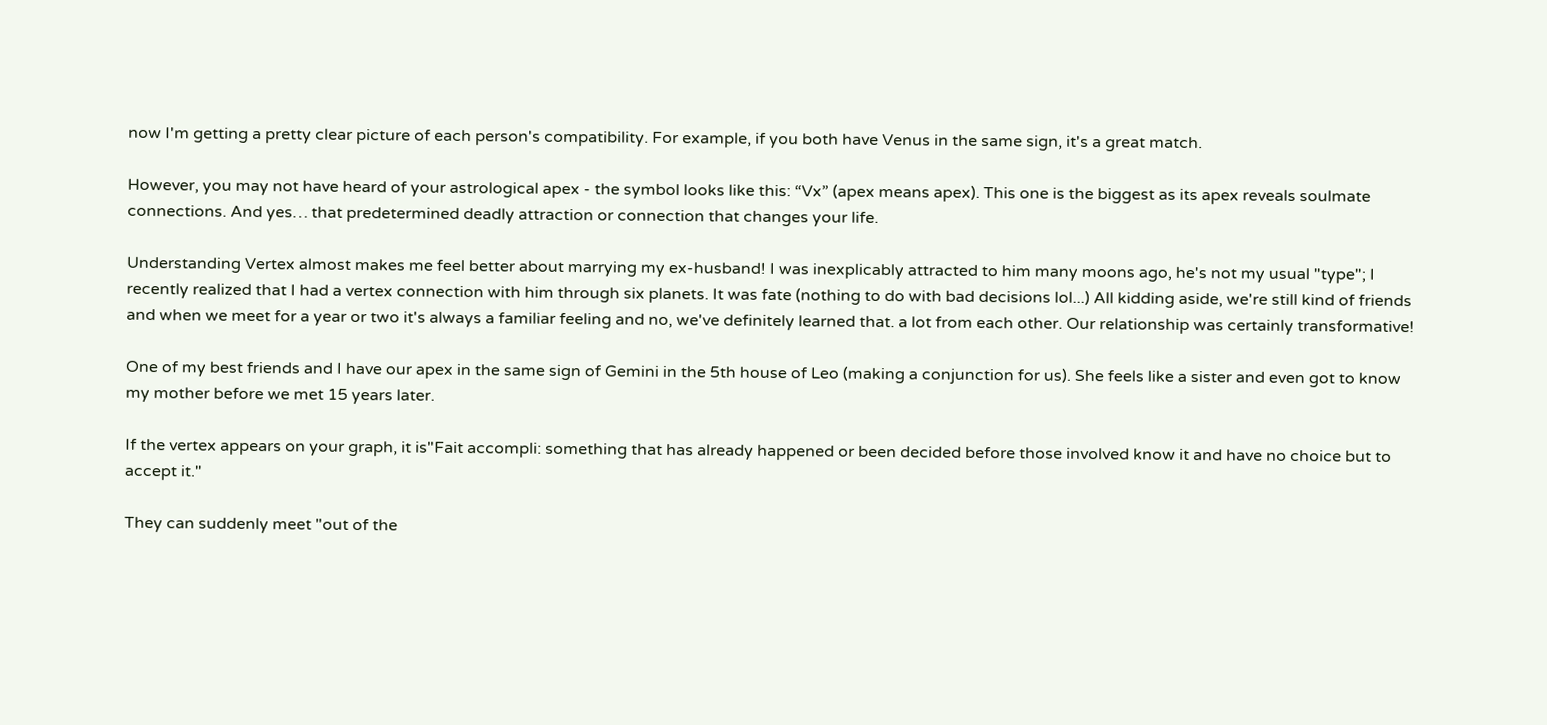now I'm getting a pretty clear picture of each person's compatibility. For example, if you both have Venus in the same sign, it's a great match.

However, you may not have heard of your astrological apex - the symbol looks like this: “Vx” (apex means apex). This one is the biggest as its apex reveals soulmate connections. And yes… that predetermined deadly attraction or connection that changes your life.

Understanding Vertex almost makes me feel better about marrying my ex-husband! I was inexplicably attracted to him many moons ago, he's not my usual "type"; I recently realized that I had a vertex connection with him through six planets. It was fate (nothing to do with bad decisions lol...) All kidding aside, we're still kind of friends and when we meet for a year or two it's always a familiar feeling and no, we've definitely learned that. a lot from each other. Our relationship was certainly transformative!

One of my best friends and I have our apex in the same sign of Gemini in the 5th house of Leo (making a conjunction for us). She feels like a sister and even got to know my mother before we met 15 years later.

If the vertex appears on your graph, it is"Fait accompli: something that has already happened or been decided before those involved know it and have no choice but to accept it."

They can suddenly meet "out of the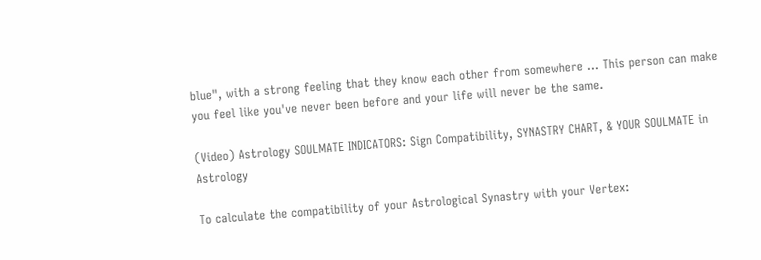blue", with a strong feeling that they know each other from somewhere ... This person can make you feel like you've never been before and your life will never be the same.

(Video) Astrology SOULMATE INDICATORS: Sign Compatibility, SYNASTRY CHART, & YOUR SOULMATE in Astrology

To calculate the compatibility of your Astrological Synastry with your Vertex: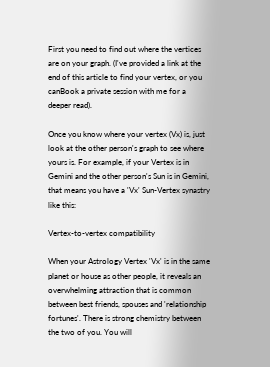First you need to find out where the vertices are on your graph. (I've provided a link at the end of this article to find your vertex, or you canBook a private session with me for a deeper read).

Once you know where your vertex (Vx) is, just look at the other person's graph to see where yours is. For example, if your Vertex is in Gemini and the other person's Sun is in Gemini, that means you have a 'Vx' Sun-Vertex synastry like this:

Vertex-to-vertex compatibility

When your Astrology Vertex 'Vx' is in the same planet or house as other people, it reveals an overwhelming attraction that is common between best friends, spouses and 'relationship fortunes'. There is strong chemistry between the two of you. You will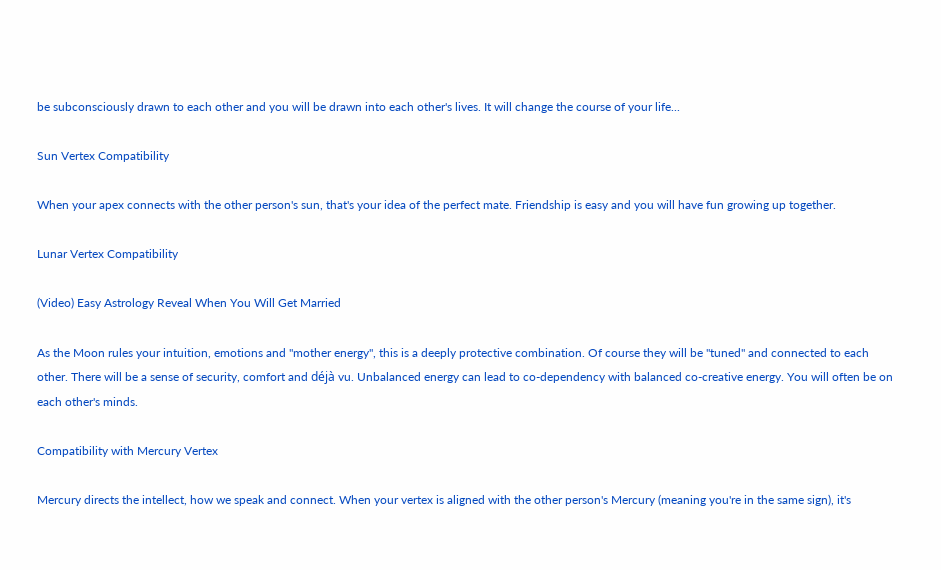be subconsciously drawn to each other and you will be drawn into each other's lives. It will change the course of your life...

Sun Vertex Compatibility

When your apex connects with the other person's sun, that's your idea of the perfect mate. Friendship is easy and you will have fun growing up together.

Lunar Vertex Compatibility

(Video) Easy Astrology Reveal When You Will Get Married

As the Moon rules your intuition, emotions and "mother energy", this is a deeply protective combination. Of course they will be "tuned" and connected to each other. There will be a sense of security, comfort and déjà vu. Unbalanced energy can lead to co-dependency with balanced co-creative energy. You will often be on each other's minds.

Compatibility with Mercury Vertex

Mercury directs the intellect, how we speak and connect. When your vertex is aligned with the other person's Mercury (meaning you're in the same sign), it's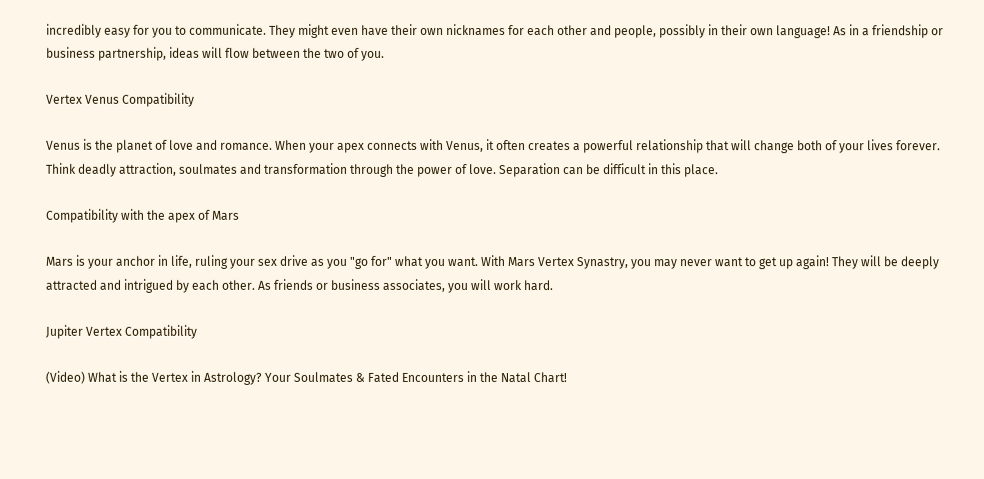incredibly easy for you to communicate. They might even have their own nicknames for each other and people, possibly in their own language! As in a friendship or business partnership, ideas will flow between the two of you.

Vertex Venus Compatibility

Venus is the planet of love and romance. When your apex connects with Venus, it often creates a powerful relationship that will change both of your lives forever. Think deadly attraction, soulmates and transformation through the power of love. Separation can be difficult in this place.

Compatibility with the apex of Mars

Mars is your anchor in life, ruling your sex drive as you "go for" what you want. With Mars Vertex Synastry, you may never want to get up again! They will be deeply attracted and intrigued by each other. As friends or business associates, you will work hard.

Jupiter Vertex Compatibility

(Video) What is the Vertex in Astrology? Your Soulmates & Fated Encounters in the Natal Chart!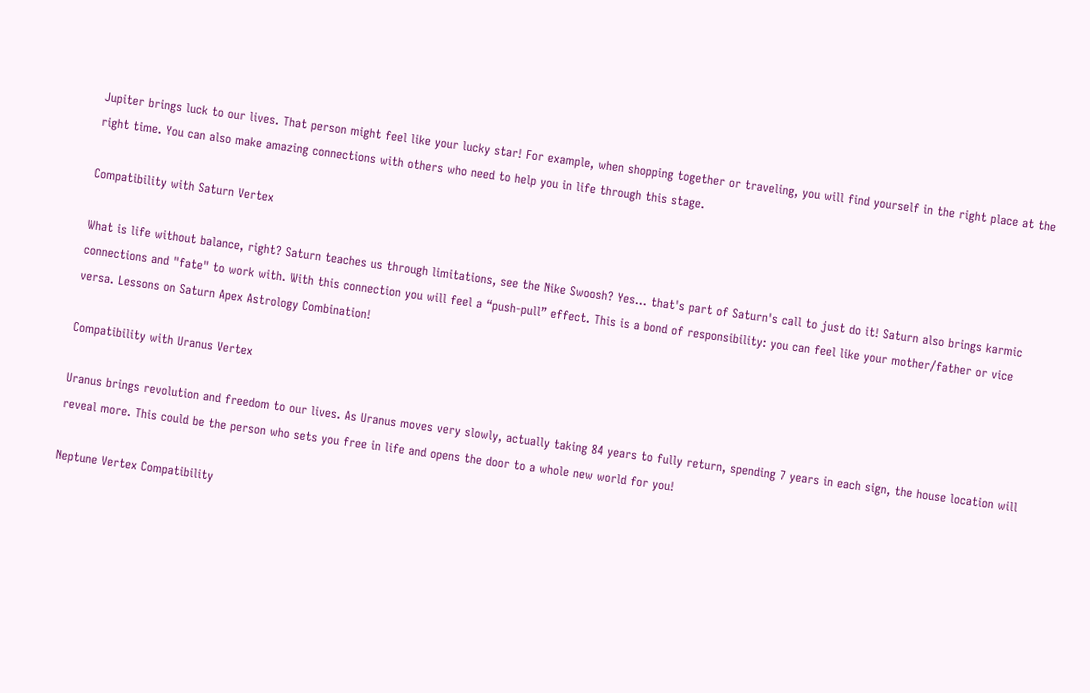Jupiter brings luck to our lives. That person might feel like your lucky star! For example, when shopping together or traveling, you will find yourself in the right place at the right time. You can also make amazing connections with others who need to help you in life through this stage.

Compatibility with Saturn Vertex

What is life without balance, right? Saturn teaches us through limitations, see the Nike Swoosh? Yes... that's part of Saturn's call to just do it! Saturn also brings karmic connections and "fate" to work with. With this connection you will feel a “push-pull” effect. This is a bond of responsibility: you can feel like your mother/father or vice versa. Lessons on Saturn Apex Astrology Combination!

Compatibility with Uranus Vertex

Uranus brings revolution and freedom to our lives. As Uranus moves very slowly, actually taking 84 years to fully return, spending 7 years in each sign, the house location will reveal more. This could be the person who sets you free in life and opens the door to a whole new world for you!

Neptune Vertex Compatibility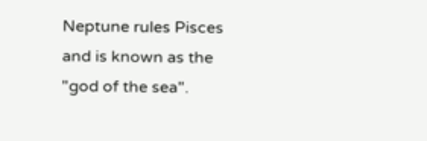Neptune rules Pisces and is known as the "god of the sea".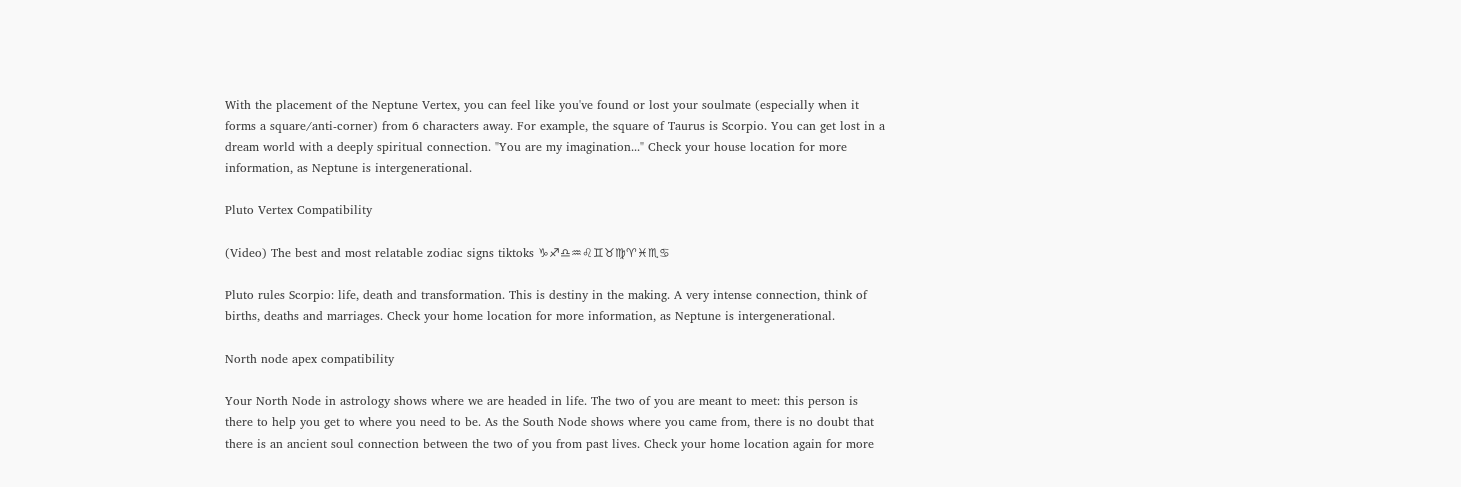With the placement of the Neptune Vertex, you can feel like you've found or lost your soulmate (especially when it forms a square/anti-corner) from 6 characters away. For example, the square of Taurus is Scorpio. You can get lost in a dream world with a deeply spiritual connection. "You are my imagination..." Check your house location for more information, as Neptune is intergenerational.

Pluto Vertex Compatibility

(Video) The best and most relatable zodiac signs tiktoks ♑♐♎♒♌♊♉♍♈♓♏♋

Pluto rules Scorpio: life, death and transformation. This is destiny in the making. A very intense connection, think of births, deaths and marriages. Check your home location for more information, as Neptune is intergenerational.

North node apex compatibility

Your North Node in astrology shows where we are headed in life. The two of you are meant to meet: this person is there to help you get to where you need to be. As the South Node shows where you came from, there is no doubt that there is an ancient soul connection between the two of you from past lives. Check your home location again for more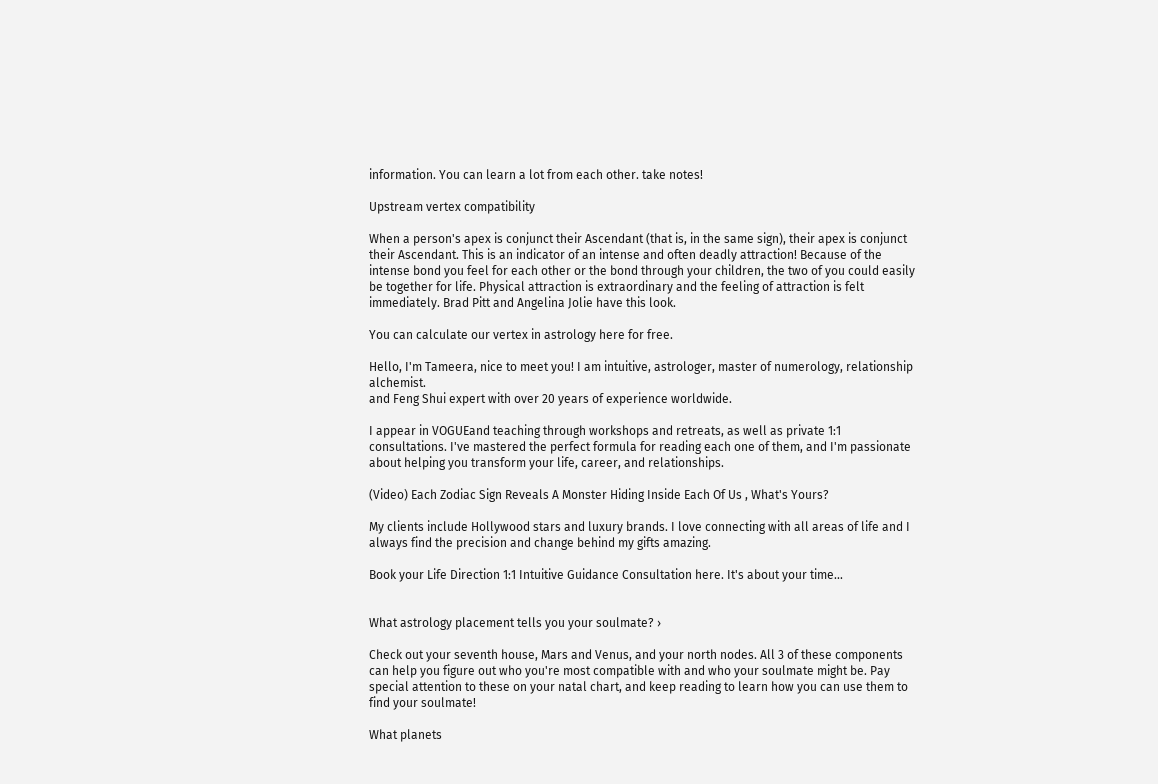information. You can learn a lot from each other. take notes!

Upstream vertex compatibility

When a person's apex is conjunct their Ascendant (that is, in the same sign), their apex is conjunct their Ascendant. This is an indicator of an intense and often deadly attraction! Because of the intense bond you feel for each other or the bond through your children, the two of you could easily be together for life. Physical attraction is extraordinary and the feeling of attraction is felt immediately. Brad Pitt and Angelina Jolie have this look.

You can calculate our vertex in astrology here for free.

Hello, I'm Tameera, nice to meet you! I am intuitive, astrologer, master of numerology, relationship alchemist.
and Feng Shui expert with over 20 years of experience worldwide.

I appear in VOGUEand teaching through workshops and retreats, as well as private 1:1 consultations. I've mastered the perfect formula for reading each one of them, and I'm passionate about helping you transform your life, career, and relationships.

(Video) Each Zodiac Sign Reveals A Monster Hiding Inside Each Of Us , What's Yours?

My clients include Hollywood stars and luxury brands. I love connecting with all areas of life and I always find the precision and change behind my gifts amazing.

Book your Life Direction 1:1 Intuitive Guidance Consultation here. It's about your time...


What astrology placement tells you your soulmate? ›

Check out your seventh house, Mars and Venus, and your north nodes. All 3 of these components can help you figure out who you're most compatible with and who your soulmate might be. Pay special attention to these on your natal chart, and keep reading to learn how you can use them to find your soulmate!

What planets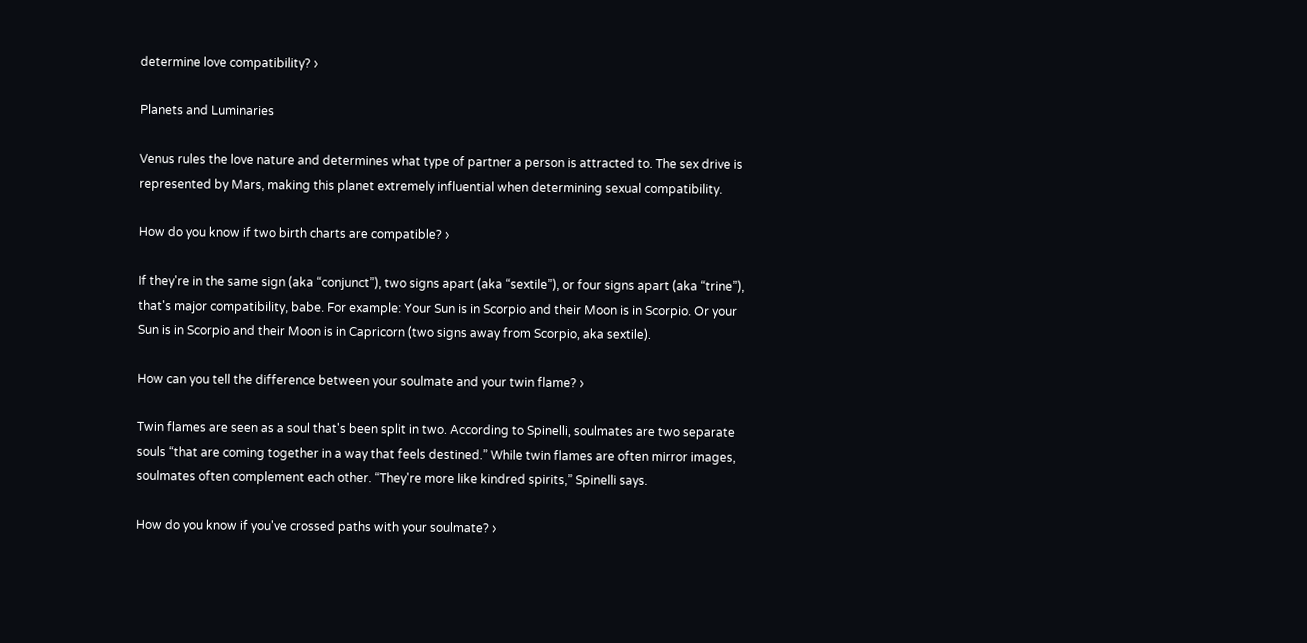determine love compatibility? ›

Planets and Luminaries

Venus rules the love nature and determines what type of partner a person is attracted to. The sex drive is represented by Mars, making this planet extremely influential when determining sexual compatibility.

How do you know if two birth charts are compatible? ›

If they're in the same sign (aka “conjunct”), two signs apart (aka “sextile”), or four signs apart (aka “trine”), that's major compatibility, babe. For example: Your Sun is in Scorpio and their Moon is in Scorpio. Or your Sun is in Scorpio and their Moon is in Capricorn (two signs away from Scorpio, aka sextile).

How can you tell the difference between your soulmate and your twin flame? ›

Twin flames are seen as a soul that's been split in two. According to Spinelli, soulmates are two separate souls “that are coming together in a way that feels destined.” While twin flames are often mirror images, soulmates often complement each other. “They're more like kindred spirits,” Spinelli says.

How do you know if you've crossed paths with your soulmate? ›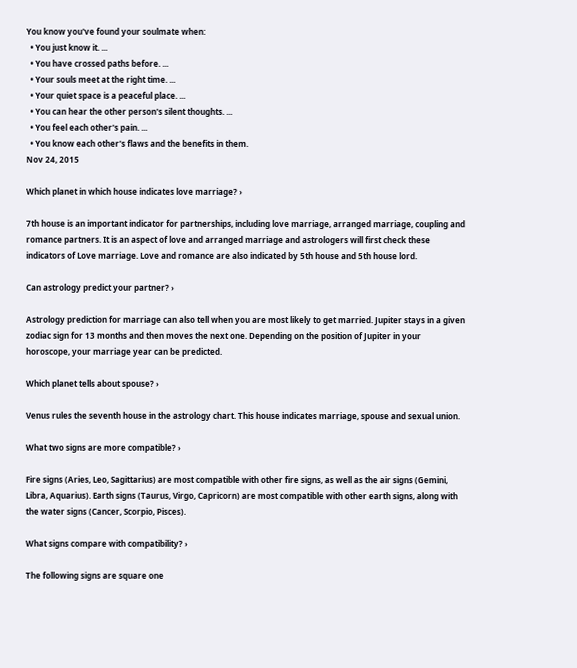You know you've found your soulmate when:
  • You just know it. ...
  • You have crossed paths before. ...
  • Your souls meet at the right time. ...
  • Your quiet space is a peaceful place. ...
  • You can hear the other person's silent thoughts. ...
  • You feel each other's pain. ...
  • You know each other's flaws and the benefits in them.
Nov 24, 2015

Which planet in which house indicates love marriage? ›

7th house is an important indicator for partnerships, including love marriage, arranged marriage, coupling and romance partners. It is an aspect of love and arranged marriage and astrologers will first check these indicators of Love marriage. Love and romance are also indicated by 5th house and 5th house lord.

Can astrology predict your partner? ›

Astrology prediction for marriage can also tell when you are most likely to get married. Jupiter stays in a given zodiac sign for 13 months and then moves the next one. Depending on the position of Jupiter in your horoscope, your marriage year can be predicted.

Which planet tells about spouse? ›

Venus rules the seventh house in the astrology chart. This house indicates marriage, spouse and sexual union.

What two signs are more compatible? ›

Fire signs (Aries, Leo, Sagittarius) are most compatible with other fire signs, as well as the air signs (Gemini, Libra, Aquarius). Earth signs (Taurus, Virgo, Capricorn) are most compatible with other earth signs, along with the water signs (Cancer, Scorpio, Pisces).

What signs compare with compatibility? ›

The following signs are square one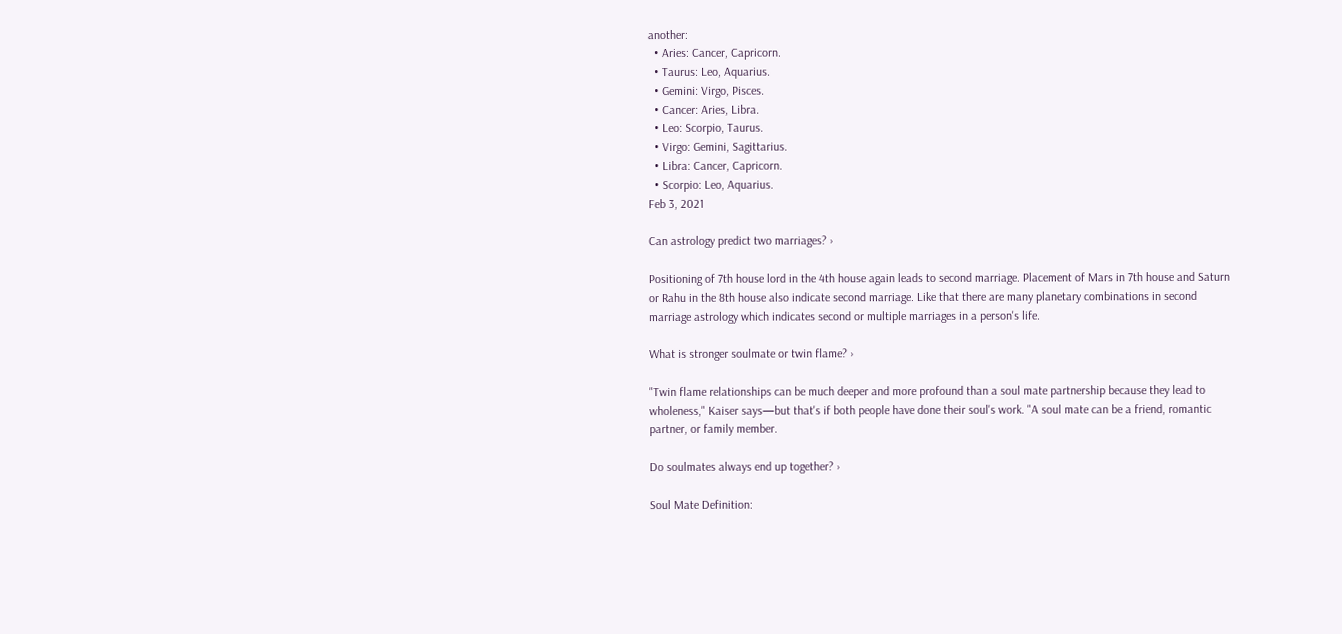another:
  • Aries: Cancer, Capricorn.
  • Taurus: Leo, Aquarius.
  • Gemini: Virgo, Pisces.
  • Cancer: Aries, Libra.
  • Leo: Scorpio, Taurus.
  • Virgo: Gemini, Sagittarius.
  • Libra: Cancer, Capricorn.
  • Scorpio: Leo, Aquarius.
Feb 3, 2021

Can astrology predict two marriages? ›

Positioning of 7th house lord in the 4th house again leads to second marriage. Placement of Mars in 7th house and Saturn or Rahu in the 8th house also indicate second marriage. Like that there are many planetary combinations in second marriage astrology which indicates second or multiple marriages in a person's life.

What is stronger soulmate or twin flame? ›

"Twin flame relationships can be much deeper and more profound than a soul mate partnership because they lead to wholeness," Kaiser says—but that's if both people have done their soul's work. "A soul mate can be a friend, romantic partner, or family member.

Do soulmates always end up together? ›

Soul Mate Definition: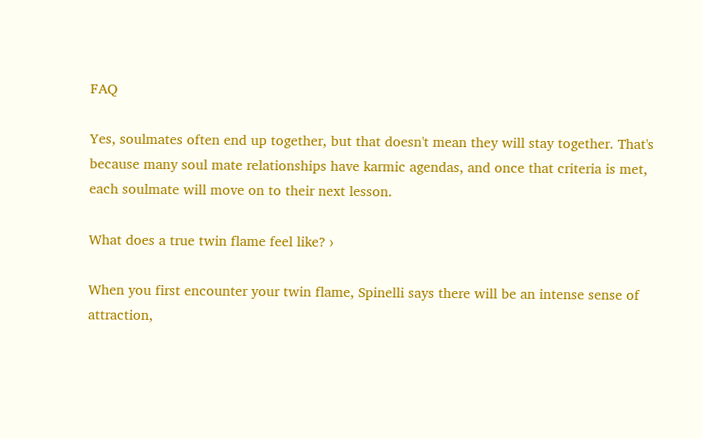FAQ

Yes, soulmates often end up together, but that doesn't mean they will stay together. That's because many soul mate relationships have karmic agendas, and once that criteria is met, each soulmate will move on to their next lesson.

What does a true twin flame feel like? ›

When you first encounter your twin flame, Spinelli says there will be an intense sense of attraction,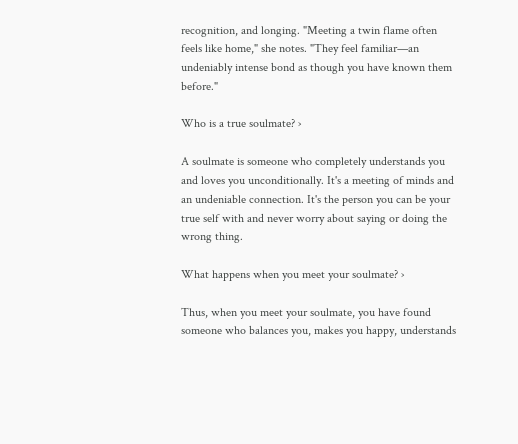recognition, and longing. "Meeting a twin flame often feels like home," she notes. "They feel familiar—an undeniably intense bond as though you have known them before."

Who is a true soulmate? ›

A soulmate is someone who completely understands you and loves you unconditionally. It's a meeting of minds and an undeniable connection. It's the person you can be your true self with and never worry about saying or doing the wrong thing.

What happens when you meet your soulmate? ›

Thus, when you meet your soulmate, you have found someone who balances you, makes you happy, understands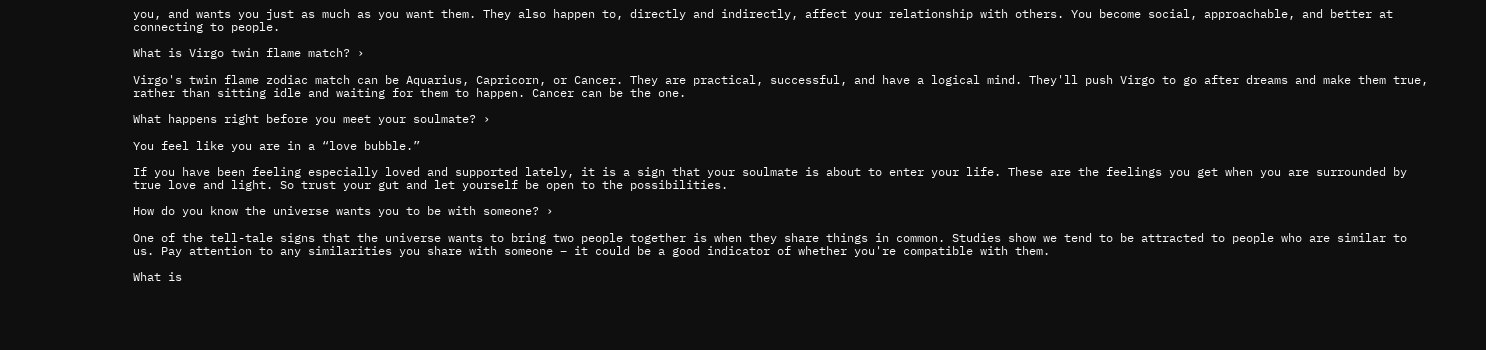you, and wants you just as much as you want them. They also happen to, directly and indirectly, affect your relationship with others. You become social, approachable, and better at connecting to people.

What is Virgo twin flame match? ›

Virgo's twin flame zodiac match can be Aquarius, Capricorn, or Cancer. They are practical, successful, and have a logical mind. They'll push Virgo to go after dreams and make them true, rather than sitting idle and waiting for them to happen. Cancer can be the one.

What happens right before you meet your soulmate? ›

You feel like you are in a “love bubble.”

If you have been feeling especially loved and supported lately, it is a sign that your soulmate is about to enter your life. These are the feelings you get when you are surrounded by true love and light. So trust your gut and let yourself be open to the possibilities.

How do you know the universe wants you to be with someone? ›

One of the tell-tale signs that the universe wants to bring two people together is when they share things in common. Studies show we tend to be attracted to people who are similar to us. Pay attention to any similarities you share with someone – it could be a good indicator of whether you're compatible with them.

What is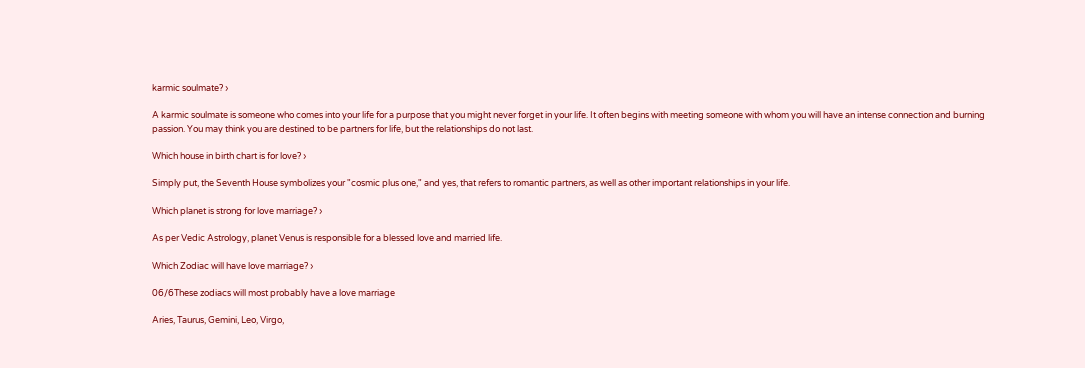karmic soulmate? ›

A karmic soulmate is someone who comes into your life for a purpose that you might never forget in your life. It often begins with meeting someone with whom you will have an intense connection and burning passion. You may think you are destined to be partners for life, but the relationships do not last.

Which house in birth chart is for love? ›

Simply put, the Seventh House symbolizes your "cosmic plus one," and yes, that refers to romantic partners, as well as other important relationships in your life.

Which planet is strong for love marriage? ›

As per Vedic Astrology, planet Venus is responsible for a blessed love and married life.

Which Zodiac will have love marriage? ›

06/6These zodiacs will most probably have a love marriage

Aries, Taurus, Gemini, Leo, Virgo,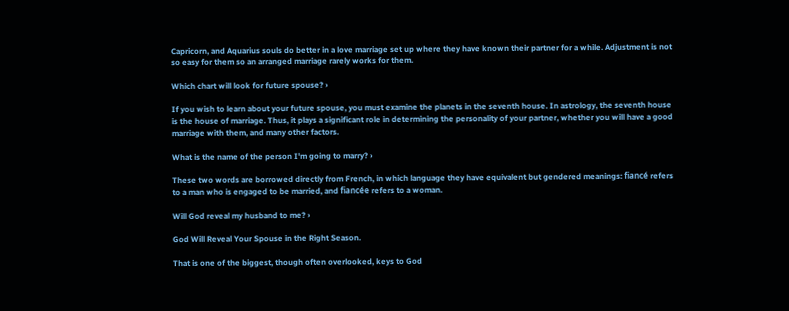Capricorn, and Aquarius souls do better in a love marriage set up where they have known their partner for a while. Adjustment is not so easy for them so an arranged marriage rarely works for them.

Which chart will look for future spouse? ›

If you wish to learn about your future spouse, you must examine the planets in the seventh house. In astrology, the seventh house is the house of marriage. Thus, it plays a significant role in determining the personality of your partner, whether you will have a good marriage with them, and many other factors.

What is the name of the person I'm going to marry? ›

These two words are borrowed directly from French, in which language they have equivalent but gendered meanings: fiancé refers to a man who is engaged to be married, and fiancée refers to a woman.

Will God reveal my husband to me? ›

God Will Reveal Your Spouse in the Right Season.

That is one of the biggest, though often overlooked, keys to God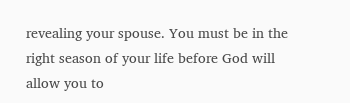revealing your spouse. You must be in the right season of your life before God will allow you to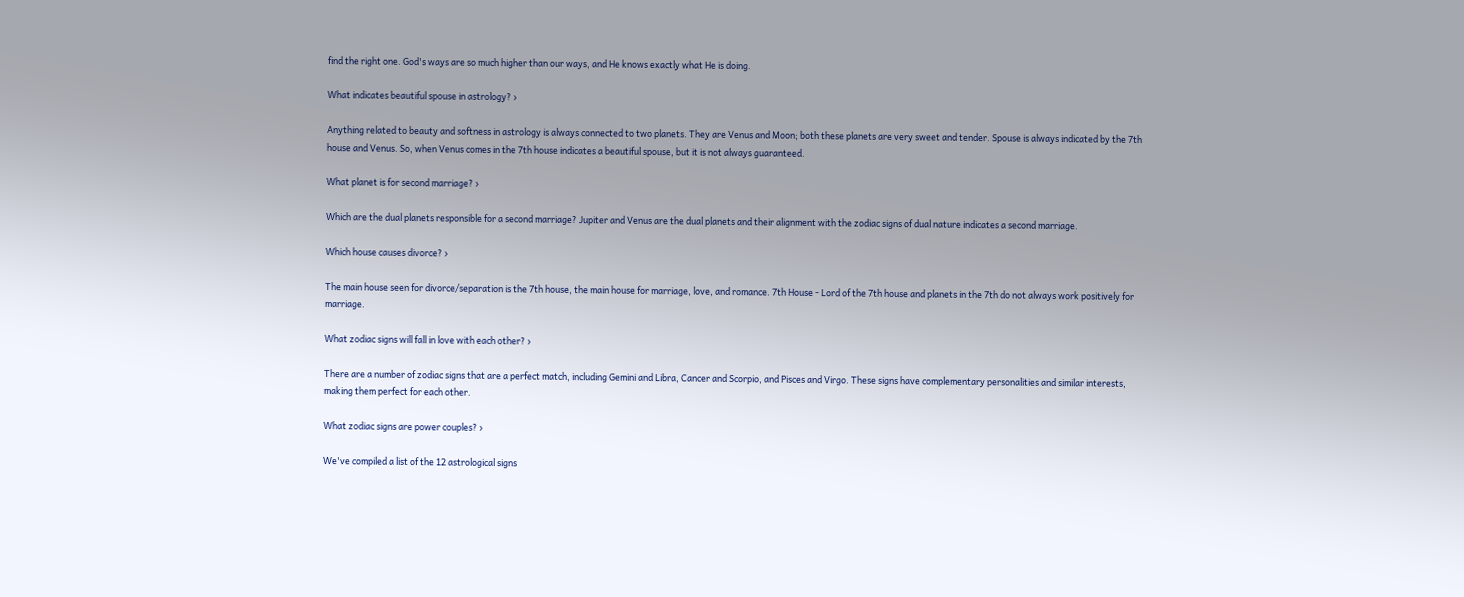find the right one. God's ways are so much higher than our ways, and He knows exactly what He is doing.

What indicates beautiful spouse in astrology? ›

Anything related to beauty and softness in astrology is always connected to two planets. They are Venus and Moon; both these planets are very sweet and tender. Spouse is always indicated by the 7th house and Venus. So, when Venus comes in the 7th house indicates a beautiful spouse, but it is not always guaranteed.

What planet is for second marriage? ›

Which are the dual planets responsible for a second marriage? Jupiter and Venus are the dual planets and their alignment with the zodiac signs of dual nature indicates a second marriage.

Which house causes divorce? ›

The main house seen for divorce/separation is the 7th house, the main house for marriage, love, and romance. 7th House - Lord of the 7th house and planets in the 7th do not always work positively for marriage.

What zodiac signs will fall in love with each other? ›

There are a number of zodiac signs that are a perfect match, including Gemini and Libra, Cancer and Scorpio, and Pisces and Virgo. These signs have complementary personalities and similar interests, making them perfect for each other.

What zodiac signs are power couples? ›

We've compiled a list of the 12 astrological signs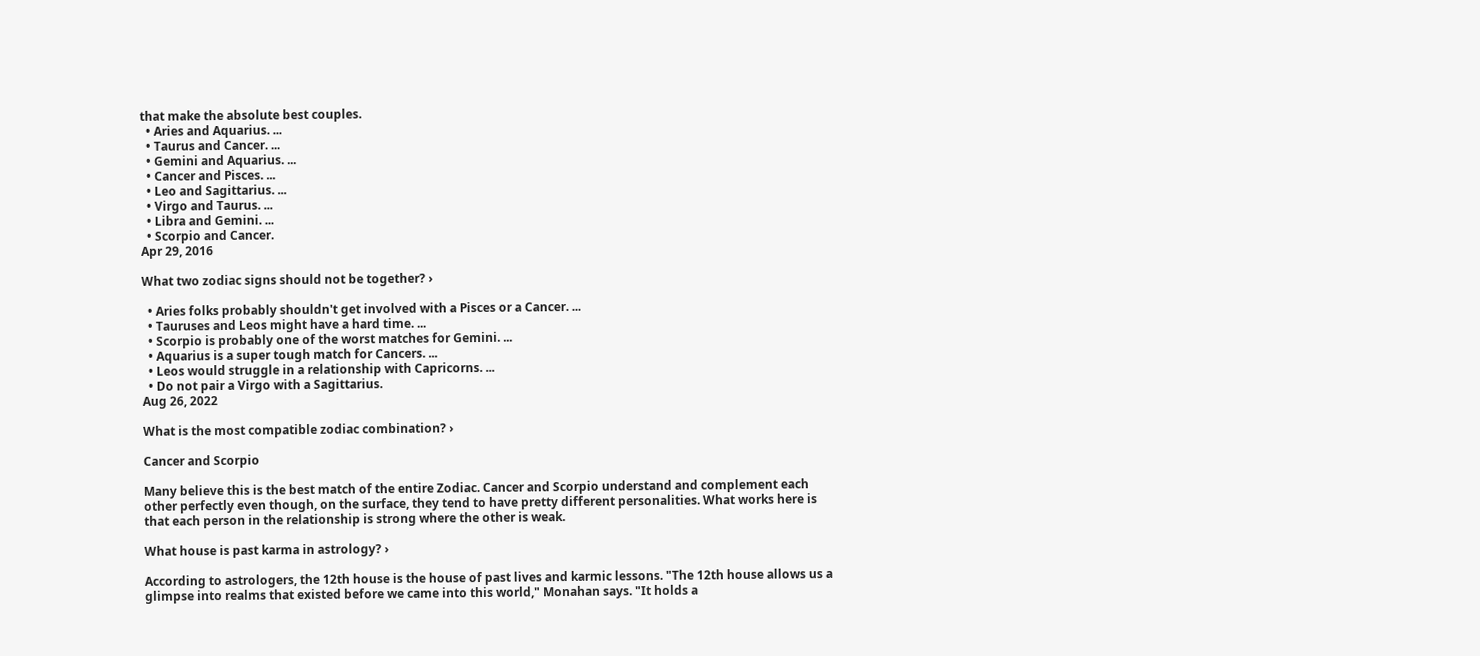that make the absolute best couples.
  • Aries and Aquarius. ...
  • Taurus and Cancer. ...
  • Gemini and Aquarius. ...
  • Cancer and Pisces. ...
  • Leo and Sagittarius. ...
  • Virgo and Taurus. ...
  • Libra and Gemini. ...
  • Scorpio and Cancer.
Apr 29, 2016

What two zodiac signs should not be together? ›

  • Aries folks probably shouldn't get involved with a Pisces or a Cancer. ...
  • Tauruses and Leos might have a hard time. ...
  • Scorpio is probably one of the worst matches for Gemini. ...
  • Aquarius is a super tough match for Cancers. ...
  • Leos would struggle in a relationship with Capricorns. ...
  • Do not pair a Virgo with a Sagittarius.
Aug 26, 2022

What is the most compatible zodiac combination? ›

Cancer and Scorpio

Many believe this is the best match of the entire Zodiac. Cancer and Scorpio understand and complement each other perfectly even though, on the surface, they tend to have pretty different personalities. What works here is that each person in the relationship is strong where the other is weak.

What house is past karma in astrology? ›

According to astrologers, the 12th house is the house of past lives and karmic lessons. "The 12th house allows us a glimpse into realms that existed before we came into this world," Monahan says. "It holds a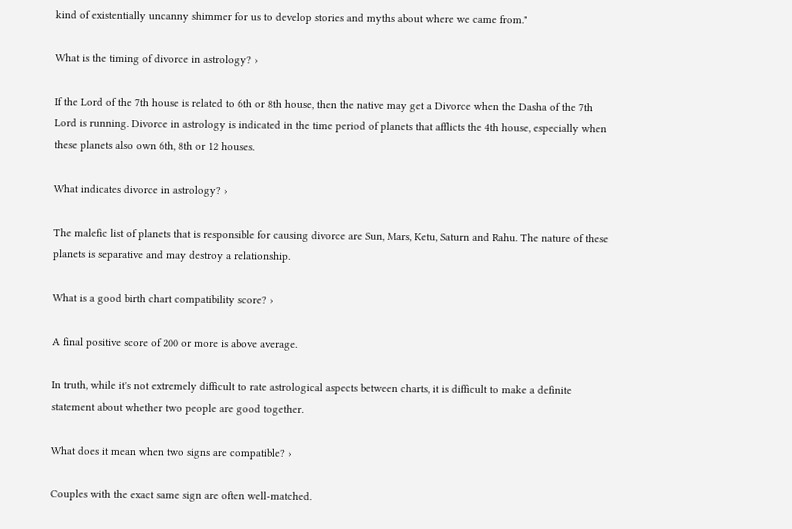kind of existentially uncanny shimmer for us to develop stories and myths about where we came from."

What is the timing of divorce in astrology? ›

If the Lord of the 7th house is related to 6th or 8th house, then the native may get a Divorce when the Dasha of the 7th Lord is running. Divorce in astrology is indicated in the time period of planets that afflicts the 4th house, especially when these planets also own 6th, 8th or 12 houses.

What indicates divorce in astrology? ›

The malefic list of planets that is responsible for causing divorce are Sun, Mars, Ketu, Saturn and Rahu. The nature of these planets is separative and may destroy a relationship.

What is a good birth chart compatibility score? ›

A final positive score of 200 or more is above average.

In truth, while it's not extremely difficult to rate astrological aspects between charts, it is difficult to make a definite statement about whether two people are good together.

What does it mean when two signs are compatible? ›

Couples with the exact same sign are often well-matched.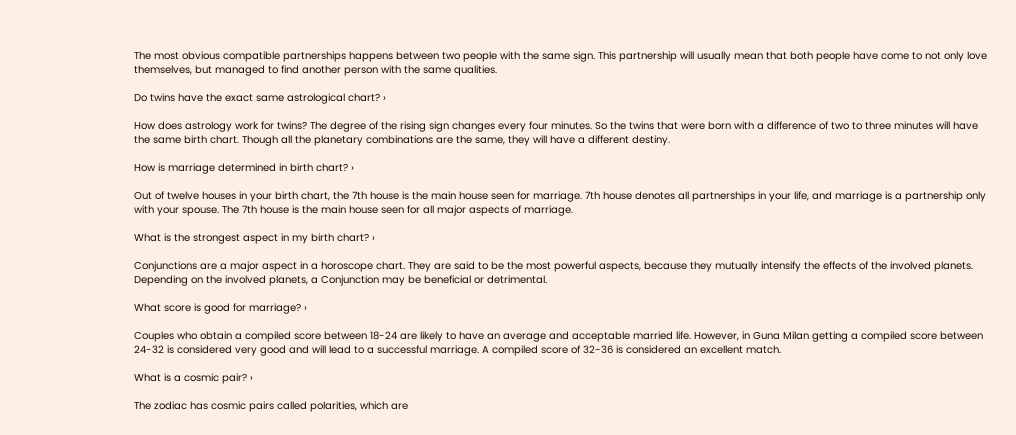The most obvious compatible partnerships happens between two people with the same sign. This partnership will usually mean that both people have come to not only love themselves, but managed to find another person with the same qualities.

Do twins have the exact same astrological chart? ›

How does astrology work for twins? The degree of the rising sign changes every four minutes. So the twins that were born with a difference of two to three minutes will have the same birth chart. Though all the planetary combinations are the same, they will have a different destiny.

How is marriage determined in birth chart? ›

Out of twelve houses in your birth chart, the 7th house is the main house seen for marriage. 7th house denotes all partnerships in your life, and marriage is a partnership only with your spouse. The 7th house is the main house seen for all major aspects of marriage.

What is the strongest aspect in my birth chart? ›

Conjunctions are a major aspect in a horoscope chart. They are said to be the most powerful aspects, because they mutually intensify the effects of the involved planets. Depending on the involved planets, a Conjunction may be beneficial or detrimental.

What score is good for marriage? ›

Couples who obtain a compiled score between 18-24 are likely to have an average and acceptable married life. However, in Guna Milan getting a compiled score between 24-32 is considered very good and will lead to a successful marriage. A compiled score of 32-36 is considered an excellent match.

What is a cosmic pair? ›

The zodiac has cosmic pairs called polarities, which are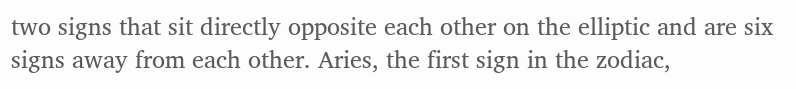two signs that sit directly opposite each other on the elliptic and are six signs away from each other. Aries, the first sign in the zodiac,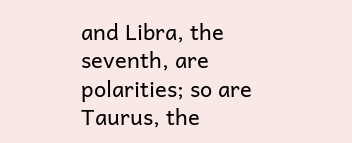and Libra, the seventh, are polarities; so are Taurus, the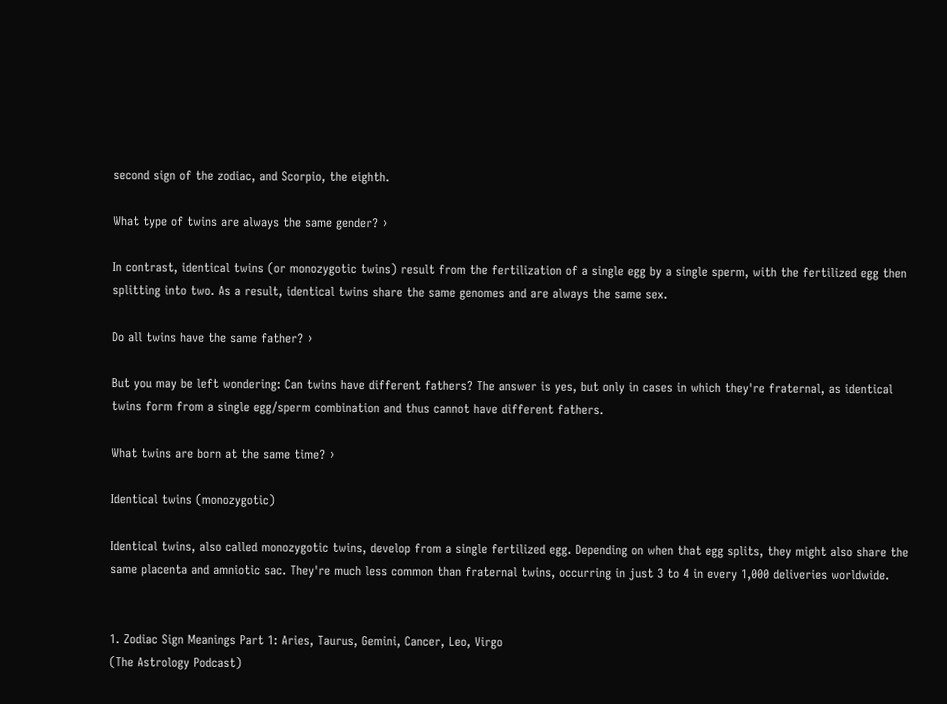second sign of the zodiac, and Scorpio, the eighth.

What type of twins are always the same gender? ›

In contrast, identical twins (or monozygotic twins) result from the fertilization of a single egg by a single sperm, with the fertilized egg then splitting into two. As a result, identical twins share the same genomes and are always the same sex.

Do all twins have the same father? ›

But you may be left wondering: Can twins have different fathers? The answer is yes, but only in cases in which they're fraternal, as identical twins form from a single egg/sperm combination and thus cannot have different fathers.

What twins are born at the same time? ›

Identical twins (monozygotic)

Identical twins, also called monozygotic twins, develop from a single fertilized egg. Depending on when that egg splits, they might also share the same placenta and amniotic sac. They're much less common than fraternal twins, occurring in just 3 to 4 in every 1,000 deliveries worldwide.


1. Zodiac Sign Meanings Part 1: Aries, Taurus, Gemini, Cancer, Leo, Virgo
(The Astrology Podcast)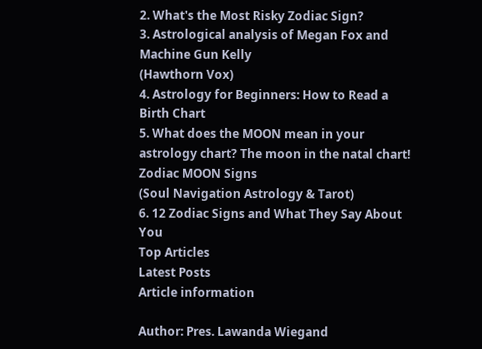2. What's the Most Risky Zodiac Sign?
3. Astrological analysis of Megan Fox and Machine Gun Kelly
(Hawthorn Vox)
4. Astrology for Beginners: How to Read a Birth Chart
5. What does the MOON mean in your astrology chart? The moon in the natal chart! Zodiac MOON Signs
(Soul Navigation Astrology & Tarot)
6. 12 Zodiac Signs and What They Say About You
Top Articles
Latest Posts
Article information

Author: Pres. Lawanda Wiegand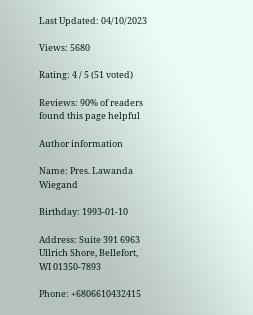Last Updated: 04/10/2023

Views: 5680

Rating: 4 / 5 (51 voted)

Reviews: 90% of readers found this page helpful

Author information

Name: Pres. Lawanda Wiegand

Birthday: 1993-01-10

Address: Suite 391 6963 Ullrich Shore, Bellefort, WI 01350-7893

Phone: +6806610432415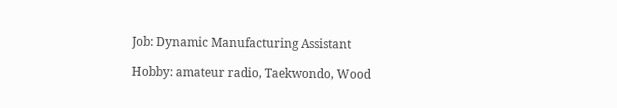Job: Dynamic Manufacturing Assistant

Hobby: amateur radio, Taekwondo, Wood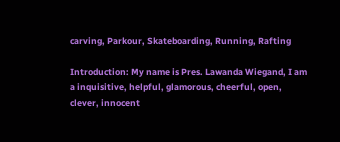carving, Parkour, Skateboarding, Running, Rafting

Introduction: My name is Pres. Lawanda Wiegand, I am a inquisitive, helpful, glamorous, cheerful, open, clever, innocent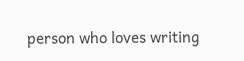person who loves writing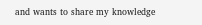and wants to share my knowledge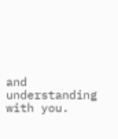and understanding with you.